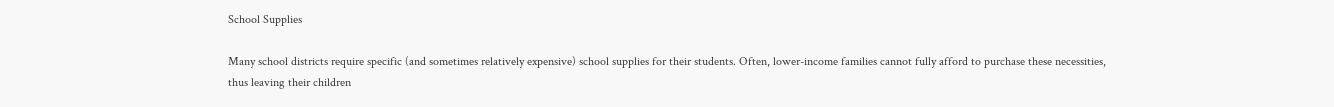School Supplies

Many school districts require specific (and sometimes relatively expensive) school supplies for their students. Often, lower-income families cannot fully afford to purchase these necessities, thus leaving their children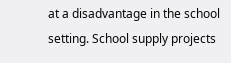at a disadvantage in the school setting. School supply projects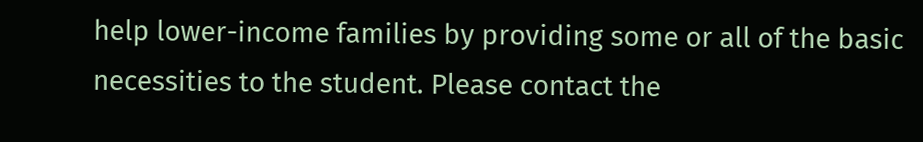help lower-income families by providing some or all of the basic necessities to the student. Please contact the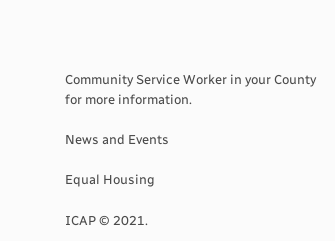Community Service Worker in your County for more information.

News and Events

Equal Housing

ICAP © 2021.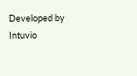Developed by Intuvio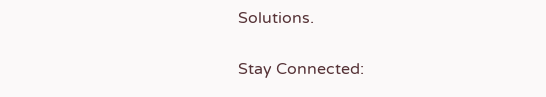Solutions.

Stay Connected: